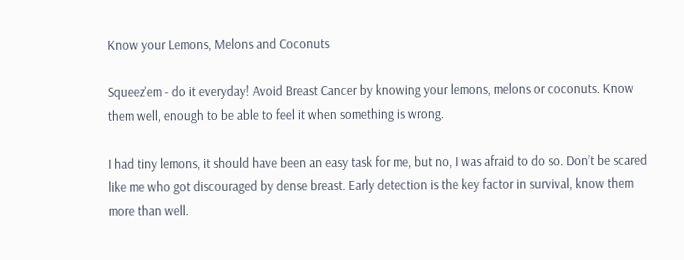Know your Lemons, Melons and Coconuts

Squeez'em - do it everyday! Avoid Breast Cancer by knowing your lemons, melons or coconuts. Know them well, enough to be able to feel it when something is wrong.

I had tiny lemons, it should have been an easy task for me, but no, I was afraid to do so. Don’t be scared like me who got discouraged by dense breast. Early detection is the key factor in survival, know them more than well.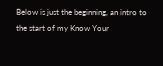Below is just the beginning, an intro to the start of my Know Your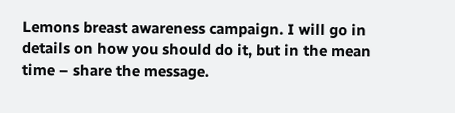Lemons breast awareness campaign. I will go in details on how you should do it, but in the mean time – share the message.